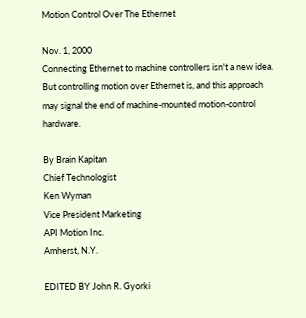Motion Control Over The Ethernet

Nov. 1, 2000
Connecting Ethernet to machine controllers isn't a new idea. But controlling motion over Ethernet is, and this approach may signal the end of machine-mounted motion-control hardware.

By Brain Kapitan
Chief Technologist
Ken Wyman
Vice President Marketing
API Motion Inc.
Amherst, N.Y.

EDITED BY John R. Gyorki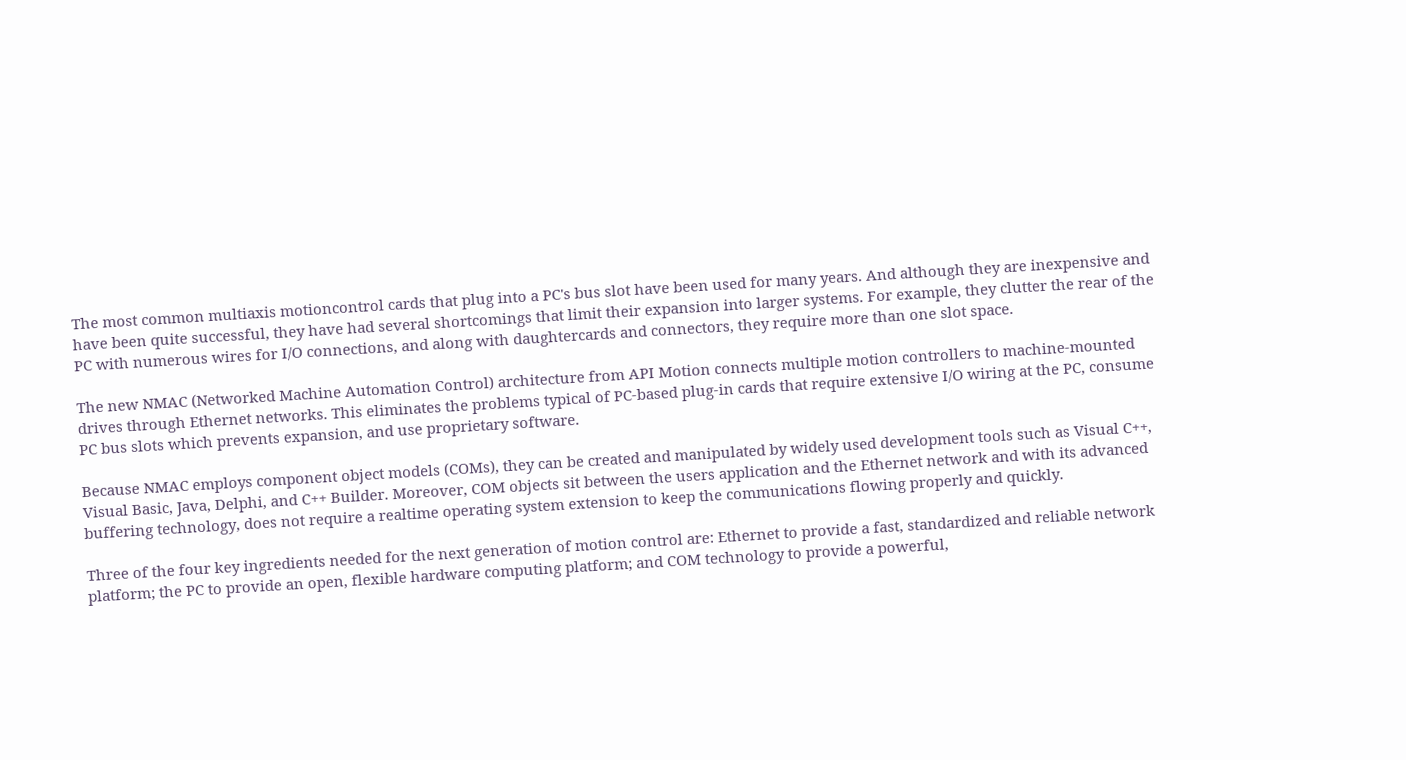The most common multiaxis motioncontrol cards that plug into a PC's bus slot have been used for many years. And although they are inexpensive and have been quite successful, they have had several shortcomings that limit their expansion into larger systems. For example, they clutter the rear of the PC with numerous wires for I/O connections, and along with daughtercards and connectors, they require more than one slot space.

The new NMAC (Networked Machine Automation Control) architecture from API Motion connects multiple motion controllers to machine-mounted drives through Ethernet networks. This eliminates the problems typical of PC-based plug-in cards that require extensive I/O wiring at the PC, consume PC bus slots which prevents expansion, and use proprietary software.

Because NMAC employs component object models (COMs), they can be created and manipulated by widely used development tools such as Visual C++, Visual Basic, Java, Delphi, and C++ Builder. Moreover, COM objects sit between the users application and the Ethernet network and with its advanced buffering technology, does not require a realtime operating system extension to keep the communications flowing properly and quickly.

Three of the four key ingredients needed for the next generation of motion control are: Ethernet to provide a fast, standardized and reliable network platform; the PC to provide an open, flexible hardware computing platform; and COM technology to provide a powerful,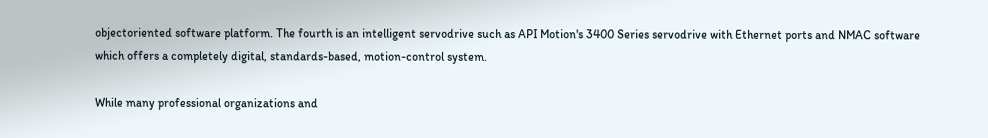objectoriented software platform. The fourth is an intelligent servodrive such as API Motion's 3400 Series servodrive with Ethernet ports and NMAC software which offers a completely digital, standards-based, motion-control system.

While many professional organizations and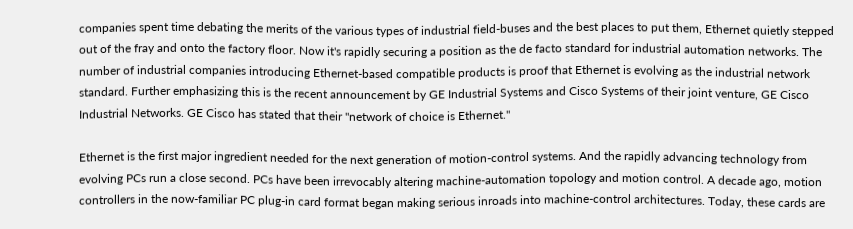companies spent time debating the merits of the various types of industrial field-buses and the best places to put them, Ethernet quietly stepped out of the fray and onto the factory floor. Now it's rapidly securing a position as the de facto standard for industrial automation networks. The number of industrial companies introducing Ethernet-based compatible products is proof that Ethernet is evolving as the industrial network standard. Further emphasizing this is the recent announcement by GE Industrial Systems and Cisco Systems of their joint venture, GE Cisco Industrial Networks. GE Cisco has stated that their "network of choice is Ethernet."

Ethernet is the first major ingredient needed for the next generation of motion-control systems. And the rapidly advancing technology from evolving PCs run a close second. PCs have been irrevocably altering machine-automation topology and motion control. A decade ago, motion controllers in the now-familiar PC plug-in card format began making serious inroads into machine-control architectures. Today, these cards are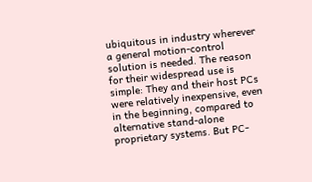ubiquitous in industry wherever a general motion-control solution is needed. The reason for their widespread use is simple: They and their host PCs were relatively inexpensive, even in the beginning, compared to alternative stand-alone proprietary systems. But PC-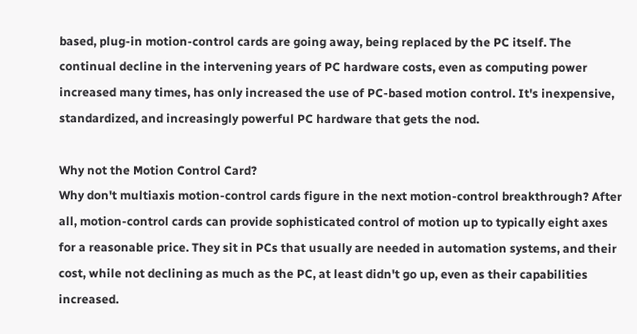based, plug-in motion-control cards are going away, being replaced by the PC itself. The continual decline in the intervening years of PC hardware costs, even as computing power increased many times, has only increased the use of PC-based motion control. It's inexpensive, standardized, and increasingly powerful PC hardware that gets the nod.

Why not the Motion Control Card?
Why don't multiaxis motion-control cards figure in the next motion-control breakthrough? After all, motion-control cards can provide sophisticated control of motion up to typically eight axes for a reasonable price. They sit in PCs that usually are needed in automation systems, and their cost, while not declining as much as the PC, at least didn't go up, even as their capabilities increased.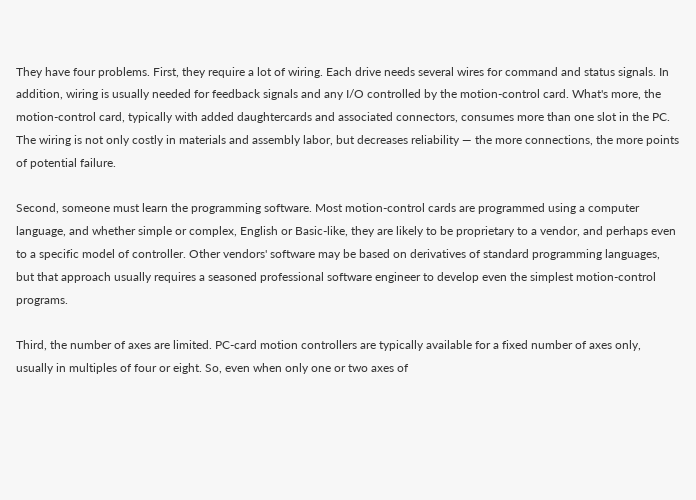They have four problems. First, they require a lot of wiring. Each drive needs several wires for command and status signals. In addition, wiring is usually needed for feedback signals and any I/O controlled by the motion-control card. What's more, the motion-control card, typically with added daughtercards and associated connectors, consumes more than one slot in the PC. The wiring is not only costly in materials and assembly labor, but decreases reliability — the more connections, the more points of potential failure.

Second, someone must learn the programming software. Most motion-control cards are programmed using a computer language, and whether simple or complex, English or Basic-like, they are likely to be proprietary to a vendor, and perhaps even to a specific model of controller. Other vendors' software may be based on derivatives of standard programming languages, but that approach usually requires a seasoned professional software engineer to develop even the simplest motion-control programs.

Third, the number of axes are limited. PC-card motion controllers are typically available for a fixed number of axes only, usually in multiples of four or eight. So, even when only one or two axes of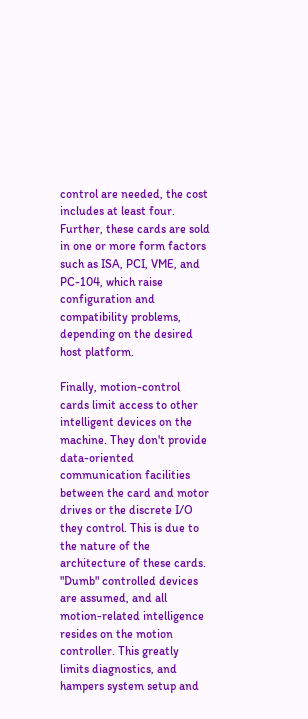control are needed, the cost includes at least four. Further, these cards are sold in one or more form factors such as ISA, PCI, VME, and PC-104, which raise configuration and compatibility problems, depending on the desired host platform.

Finally, motion-control cards limit access to other intelligent devices on the machine. They don't provide data-oriented communication facilities between the card and motor drives or the discrete I/O they control. This is due to the nature of the architecture of these cards. "Dumb" controlled devices are assumed, and all motion-related intelligence resides on the motion controller. This greatly limits diagnostics, and hampers system setup and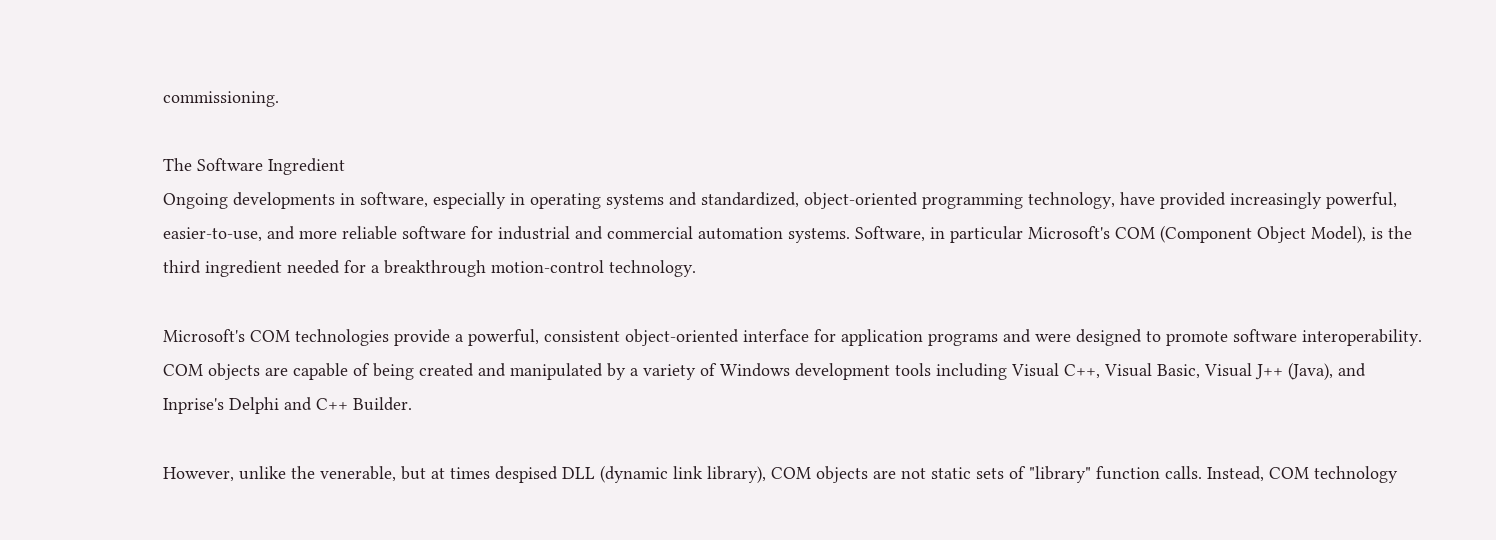commissioning.

The Software Ingredient
Ongoing developments in software, especially in operating systems and standardized, object-oriented programming technology, have provided increasingly powerful, easier-to-use, and more reliable software for industrial and commercial automation systems. Software, in particular Microsoft's COM (Component Object Model), is the third ingredient needed for a breakthrough motion-control technology.

Microsoft's COM technologies provide a powerful, consistent object-oriented interface for application programs and were designed to promote software interoperability. COM objects are capable of being created and manipulated by a variety of Windows development tools including Visual C++, Visual Basic, Visual J++ (Java), and Inprise's Delphi and C++ Builder.

However, unlike the venerable, but at times despised DLL (dynamic link library), COM objects are not static sets of "library" function calls. Instead, COM technology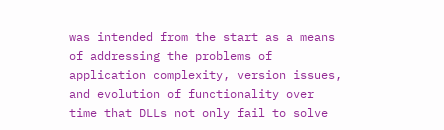was intended from the start as a means of addressing the problems of application complexity, version issues, and evolution of functionality over time that DLLs not only fail to solve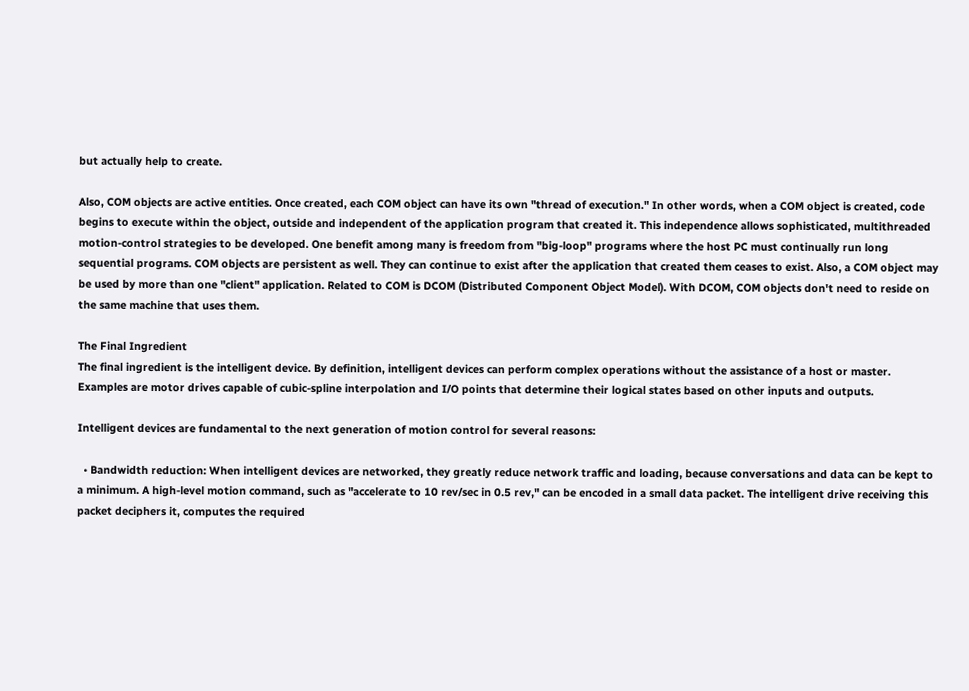but actually help to create.

Also, COM objects are active entities. Once created, each COM object can have its own "thread of execution." In other words, when a COM object is created, code begins to execute within the object, outside and independent of the application program that created it. This independence allows sophisticated, multithreaded motion-control strategies to be developed. One benefit among many is freedom from "big-loop" programs where the host PC must continually run long sequential programs. COM objects are persistent as well. They can continue to exist after the application that created them ceases to exist. Also, a COM object may be used by more than one "client" application. Related to COM is DCOM (Distributed Component Object Model). With DCOM, COM objects don't need to reside on the same machine that uses them.

The Final Ingredient
The final ingredient is the intelligent device. By definition, intelligent devices can perform complex operations without the assistance of a host or master. Examples are motor drives capable of cubic-spline interpolation and I/O points that determine their logical states based on other inputs and outputs.

Intelligent devices are fundamental to the next generation of motion control for several reasons:

  • Bandwidth reduction: When intelligent devices are networked, they greatly reduce network traffic and loading, because conversations and data can be kept to a minimum. A high-level motion command, such as "accelerate to 10 rev/sec in 0.5 rev," can be encoded in a small data packet. The intelligent drive receiving this packet deciphers it, computes the required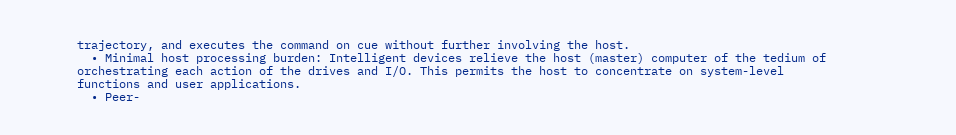trajectory, and executes the command on cue without further involving the host.
  • Minimal host processing burden: Intelligent devices relieve the host (master) computer of the tedium of orchestrating each action of the drives and I/O. This permits the host to concentrate on system-level functions and user applications.
  • Peer-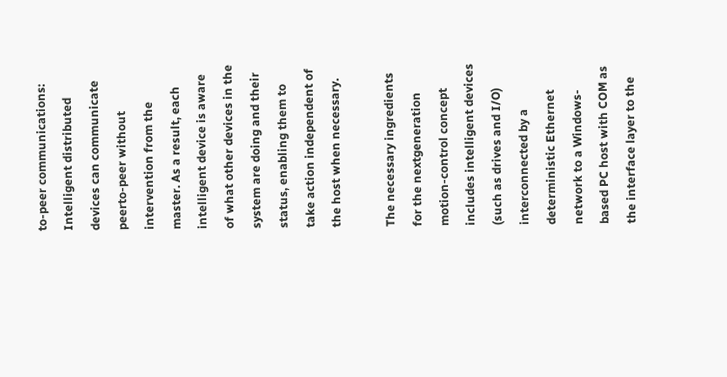to-peer communications: Intelligent distributed devices can communicate peerto-peer without intervention from the master. As a result, each intelligent device is aware of what other devices in the system are doing and their status, enabling them to take action independent of the host when necessary.

The necessary ingredients for the nextgeneration motion-control concept includes intelligent devices (such as drives and I/O) interconnected by a deterministic Ethernet network to a Windows-based PC host with COM as the interface layer to the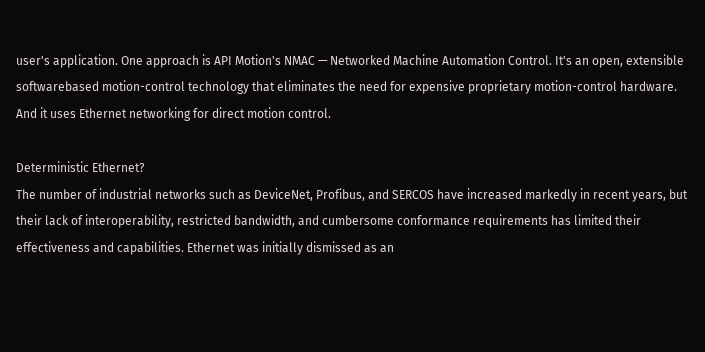user's application. One approach is API Motion's NMAC — Networked Machine Automation Control. It's an open, extensible softwarebased motion-control technology that eliminates the need for expensive proprietary motion-control hardware. And it uses Ethernet networking for direct motion control.

Deterministic Ethernet?
The number of industrial networks such as DeviceNet, Profibus, and SERCOS have increased markedly in recent years, but their lack of interoperability, restricted bandwidth, and cumbersome conformance requirements has limited their effectiveness and capabilities. Ethernet was initially dismissed as an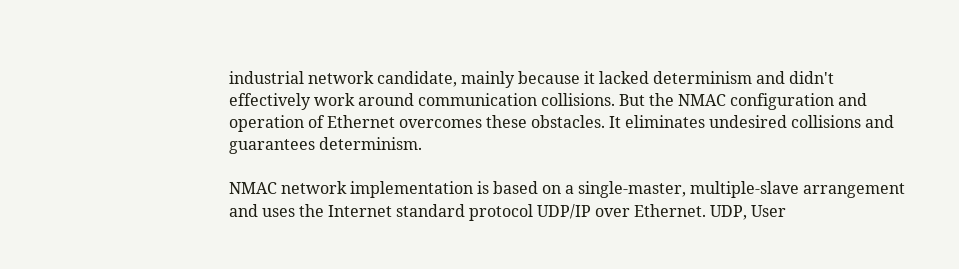industrial network candidate, mainly because it lacked determinism and didn't effectively work around communication collisions. But the NMAC configuration and operation of Ethernet overcomes these obstacles. It eliminates undesired collisions and guarantees determinism.

NMAC network implementation is based on a single-master, multiple-slave arrangement and uses the Internet standard protocol UDP/IP over Ethernet. UDP, User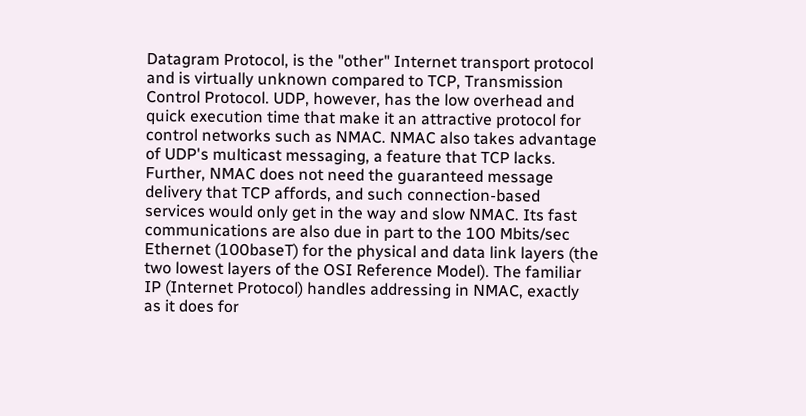Datagram Protocol, is the "other" Internet transport protocol and is virtually unknown compared to TCP, Transmission Control Protocol. UDP, however, has the low overhead and quick execution time that make it an attractive protocol for control networks such as NMAC. NMAC also takes advantage of UDP's multicast messaging, a feature that TCP lacks. Further, NMAC does not need the guaranteed message delivery that TCP affords, and such connection-based services would only get in the way and slow NMAC. Its fast communications are also due in part to the 100 Mbits/sec Ethernet (100baseT) for the physical and data link layers (the two lowest layers of the OSI Reference Model). The familiar IP (Internet Protocol) handles addressing in NMAC, exactly as it does for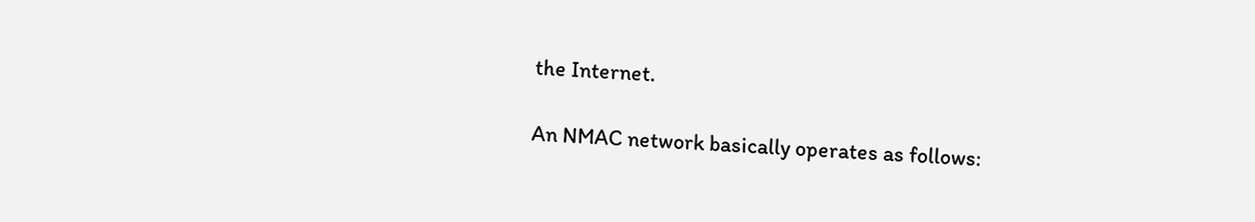the Internet.

An NMAC network basically operates as follows: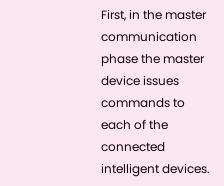First, in the master communication phase the master device issues commands to each of the connected intelligent devices.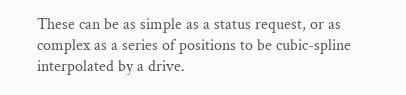These can be as simple as a status request, or as complex as a series of positions to be cubic-spline interpolated by a drive.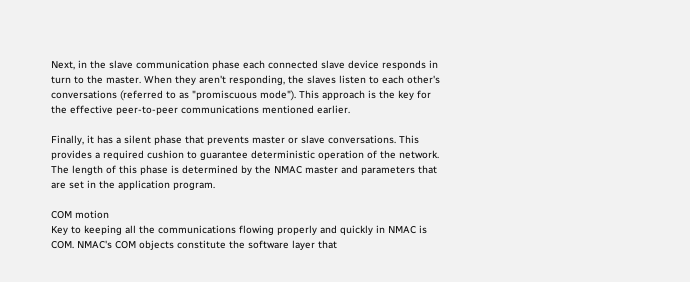Next, in the slave communication phase each connected slave device responds in turn to the master. When they aren't responding, the slaves listen to each other's conversations (referred to as "promiscuous mode"). This approach is the key for the effective peer-to-peer communications mentioned earlier.

Finally, it has a silent phase that prevents master or slave conversations. This provides a required cushion to guarantee deterministic operation of the network. The length of this phase is determined by the NMAC master and parameters that are set in the application program.

COM motion
Key to keeping all the communications flowing properly and quickly in NMAC is COM. NMAC's COM objects constitute the software layer that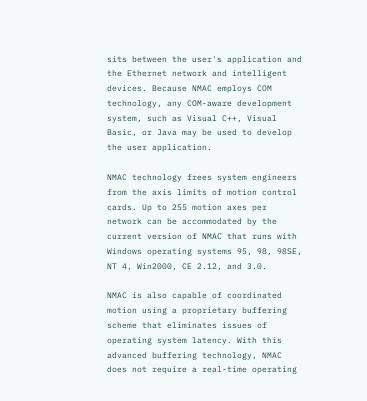sits between the user's application and the Ethernet network and intelligent devices. Because NMAC employs COM technology, any COM-aware development system, such as Visual C++, Visual Basic, or Java may be used to develop the user application.

NMAC technology frees system engineers from the axis limits of motion control cards. Up to 255 motion axes per network can be accommodated by the current version of NMAC that runs with Windows operating systems 95, 98, 98SE, NT 4, Win2000, CE 2.12, and 3.0.

NMAC is also capable of coordinated motion using a proprietary buffering scheme that eliminates issues of operating system latency. With this advanced buffering technology, NMAC does not require a real-time operating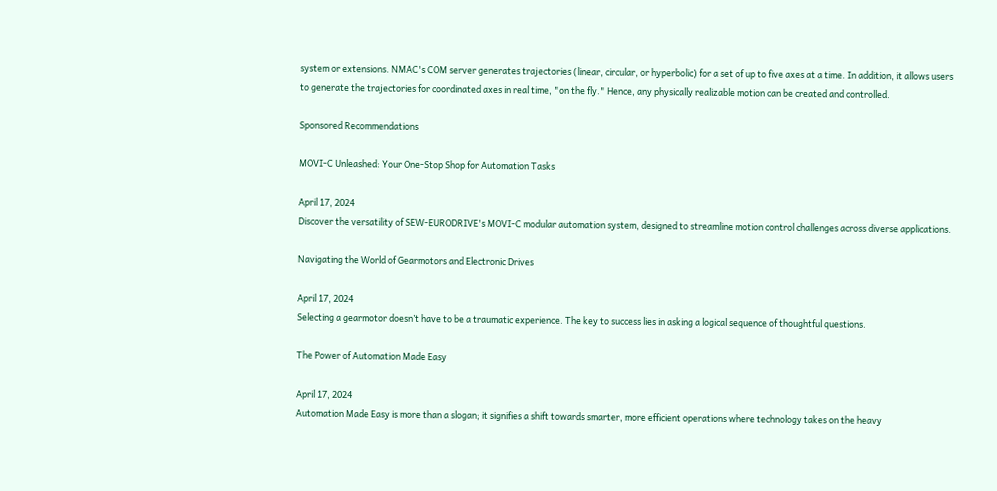system or extensions. NMAC's COM server generates trajectories (linear, circular, or hyperbolic) for a set of up to five axes at a time. In addition, it allows users to generate the trajectories for coordinated axes in real time, "on the fly." Hence, any physically realizable motion can be created and controlled.

Sponsored Recommendations

MOVI-C Unleashed: Your One-Stop Shop for Automation Tasks

April 17, 2024
Discover the versatility of SEW-EURODRIVE's MOVI-C modular automation system, designed to streamline motion control challenges across diverse applications.

Navigating the World of Gearmotors and Electronic Drives

April 17, 2024
Selecting a gearmotor doesn’t have to be a traumatic experience. The key to success lies in asking a logical sequence of thoughtful questions.

The Power of Automation Made Easy

April 17, 2024
Automation Made Easy is more than a slogan; it signifies a shift towards smarter, more efficient operations where technology takes on the heavy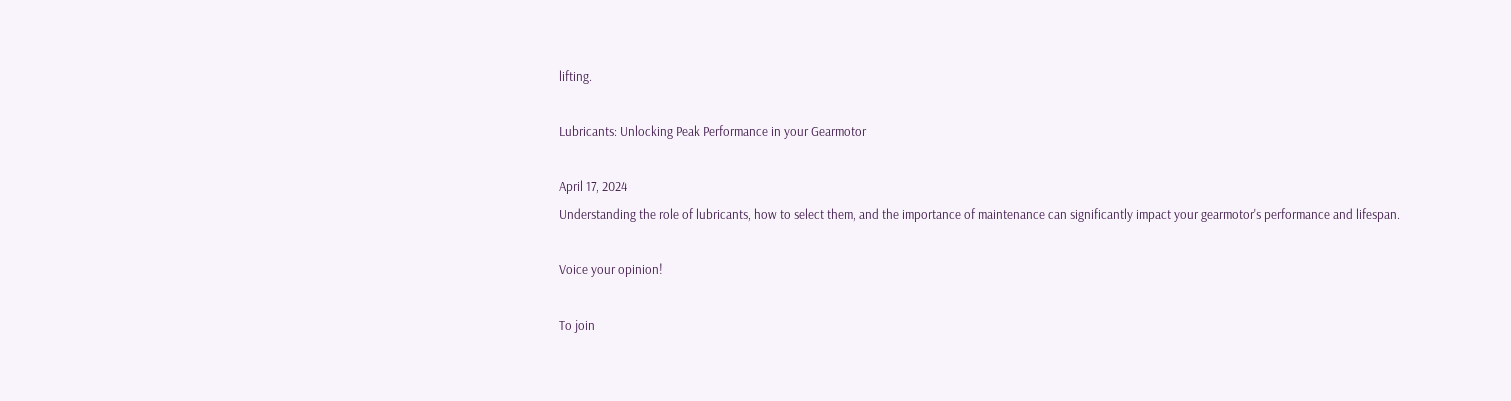lifting.

Lubricants: Unlocking Peak Performance in your Gearmotor

April 17, 2024
Understanding the role of lubricants, how to select them, and the importance of maintenance can significantly impact your gearmotor's performance and lifespan.

Voice your opinion!

To join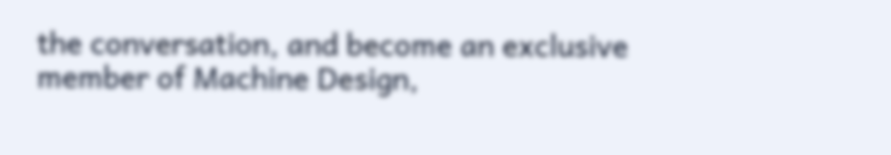the conversation, and become an exclusive member of Machine Design,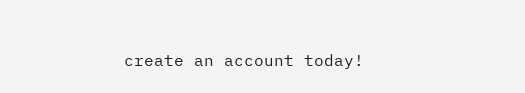create an account today!